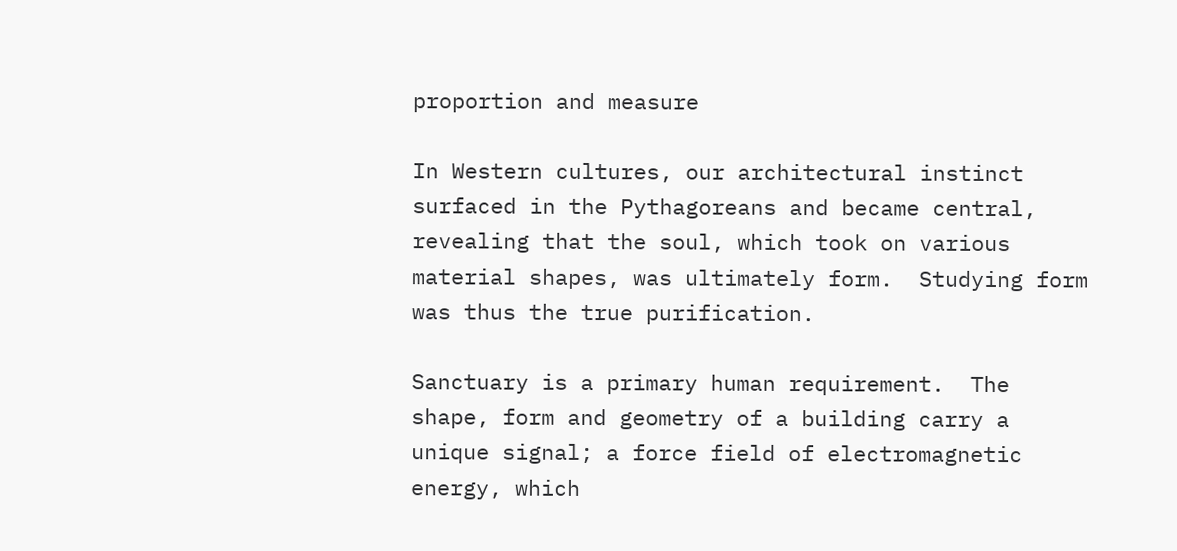proportion and measure

In Western cultures, our architectural instinct surfaced in the Pythagoreans and became central, revealing that the soul, which took on various material shapes, was ultimately form.  Studying form was thus the true purification.

Sanctuary is a primary human requirement.  The shape, form and geometry of a building carry a unique signal; a force field of electromagnetic energy, which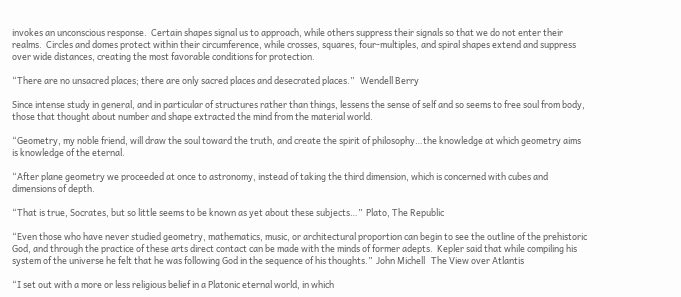invokes an unconscious response.  Certain shapes signal us to approach, while others suppress their signals so that we do not enter their realms.  Circles and domes protect within their circumference, while crosses, squares, four-multiples, and spiral shapes extend and suppress over wide distances, creating the most favorable conditions for protection.

“There are no unsacred places; there are only sacred places and desecrated places.”   Wendell Berry

Since intense study in general, and in particular of structures rather than things, lessens the sense of self and so seems to free soul from body, those that thought about number and shape extracted the mind from the material world.

“Geometry, my noble friend, will draw the soul toward the truth, and create the spirit of philosophy…the knowledge at which geometry aims is knowledge of the eternal.

“After plane geometry we proceeded at once to astronomy, instead of taking the third dimension, which is concerned with cubes and dimensions of depth.

“That is true, Socrates, but so little seems to be known as yet about these subjects…”  Plato, The Republic

“Even those who have never studied geometry, mathematics, music, or architectural proportion can begin to see the outline of the prehistoric God, and through the practice of these arts direct contact can be made with the minds of former adepts.  Kepler said that while compiling his system of the universe he felt that he was following God in the sequence of his thoughts.”  John Michell   The View over Atlantis

“I set out with a more or less religious belief in a Platonic eternal world, in which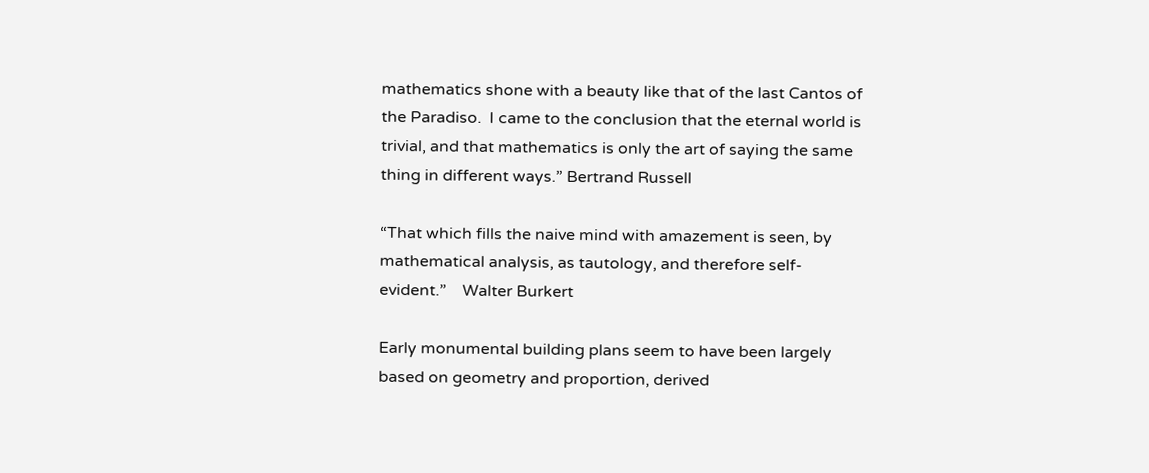mathematics shone with a beauty like that of the last Cantos of the Paradiso.  I came to the conclusion that the eternal world is trivial, and that mathematics is only the art of saying the same thing in different ways.” Bertrand Russell

“That which fills the naive mind with amazement is seen, by mathematical analysis, as tautology, and therefore self-evident.”    Walter Burkert

Early monumental building plans seem to have been largely based on geometry and proportion, derived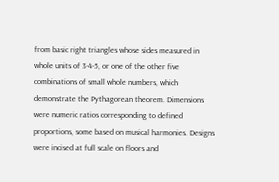from basic right triangles whose sides measured in whole units of 3-4-5, or one of the other five combinations of small whole numbers, which demonstrate the Pythagorean theorem. Dimensions were numeric ratios corresponding to defined proportions, some based on musical harmonies. Designs were incised at full scale on floors and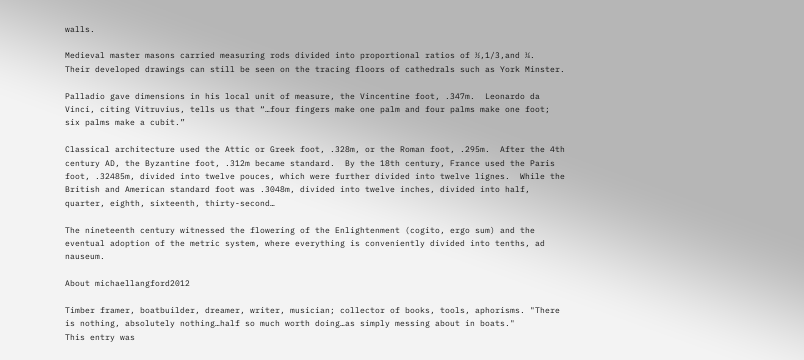walls.

Medieval master masons carried measuring rods divided into proportional ratios of ½,1/3,and ¼.  Their developed drawings can still be seen on the tracing floors of cathedrals such as York Minster.

Palladio gave dimensions in his local unit of measure, the Vincentine foot, .347m.  Leonardo da Vinci, citing Vitruvius, tells us that “…four fingers make one palm and four palms make one foot; six palms make a cubit.”

Classical architecture used the Attic or Greek foot, .328m, or the Roman foot, .295m.  After the 4th century AD, the Byzantine foot, .312m became standard.  By the 18th century, France used the Paris foot, .32485m, divided into twelve pouces, which were further divided into twelve lignes.  While the British and American standard foot was .3048m, divided into twelve inches, divided into half, quarter, eighth, sixteenth, thirty-second…

The nineteenth century witnessed the flowering of the Enlightenment (cogito, ergo sum) and the eventual adoption of the metric system, where everything is conveniently divided into tenths, ad nauseum.

About michaellangford2012

Timber framer, boatbuilder, dreamer, writer, musician; collector of books, tools, aphorisms. "There is nothing, absolutely nothing…half so much worth doing…as simply messing about in boats."
This entry was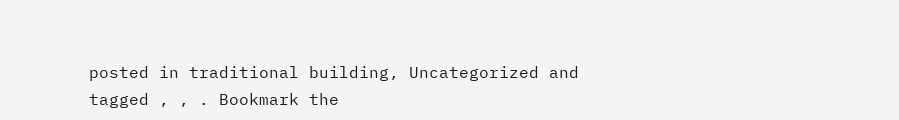posted in traditional building, Uncategorized and tagged , , . Bookmark the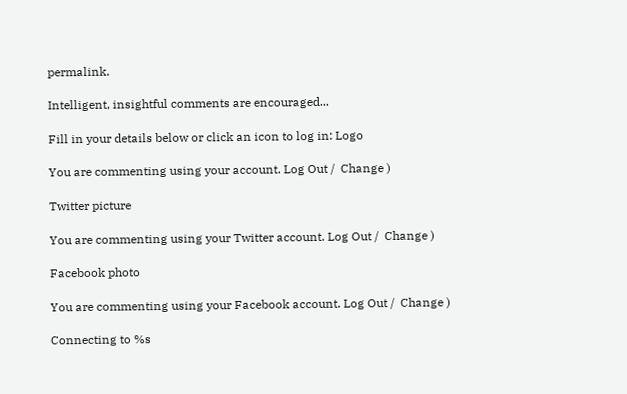permalink.

Intelligent, insightful comments are encouraged...

Fill in your details below or click an icon to log in: Logo

You are commenting using your account. Log Out /  Change )

Twitter picture

You are commenting using your Twitter account. Log Out /  Change )

Facebook photo

You are commenting using your Facebook account. Log Out /  Change )

Connecting to %s